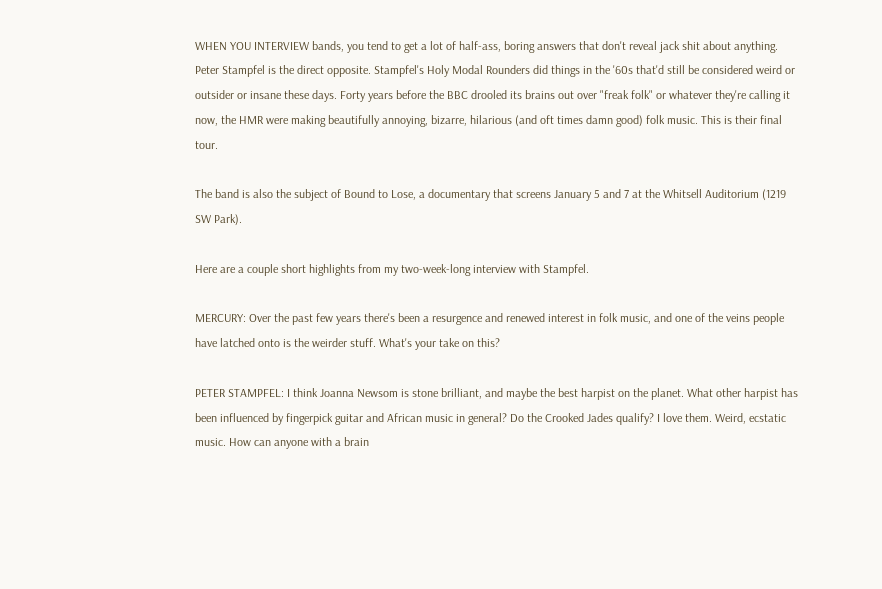WHEN YOU INTERVIEW bands, you tend to get a lot of half-ass, boring answers that don't reveal jack shit about anything. Peter Stampfel is the direct opposite. Stampfel's Holy Modal Rounders did things in the '60s that'd still be considered weird or outsider or insane these days. Forty years before the BBC drooled its brains out over "freak folk" or whatever they're calling it now, the HMR were making beautifully annoying, bizarre, hilarious (and oft times damn good) folk music. This is their final tour.

The band is also the subject of Bound to Lose, a documentary that screens January 5 and 7 at the Whitsell Auditorium (1219 SW Park).

Here are a couple short highlights from my two-week-long interview with Stampfel.

MERCURY: Over the past few years there's been a resurgence and renewed interest in folk music, and one of the veins people have latched onto is the weirder stuff. What's your take on this?

PETER STAMPFEL: I think Joanna Newsom is stone brilliant, and maybe the best harpist on the planet. What other harpist has been influenced by fingerpick guitar and African music in general? Do the Crooked Jades qualify? I love them. Weird, ecstatic music. How can anyone with a brain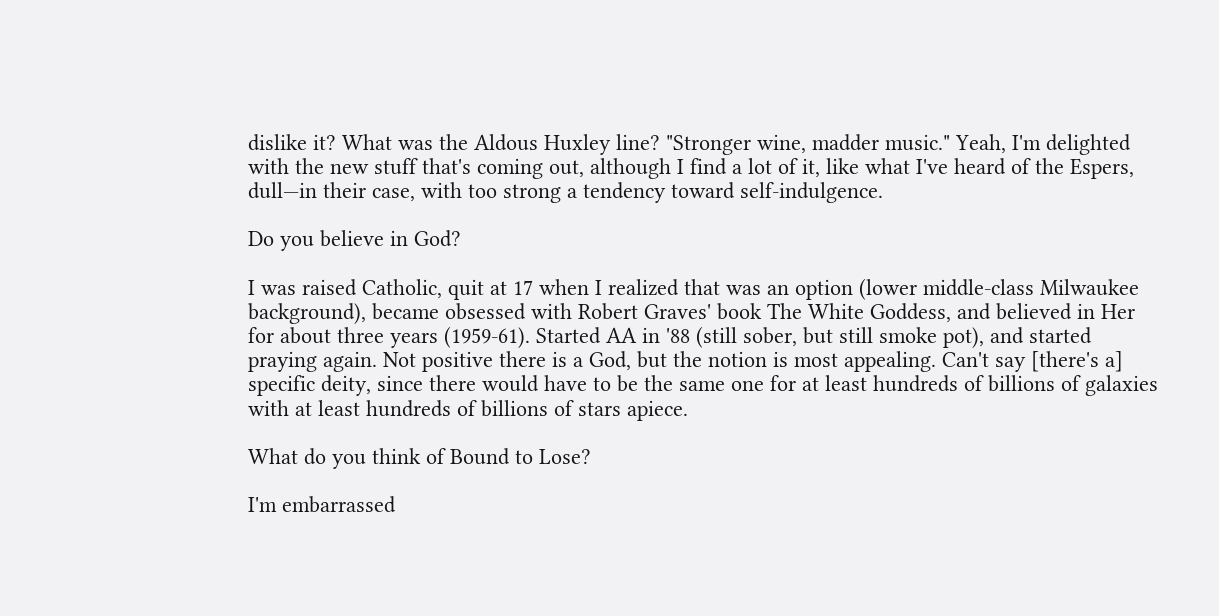dislike it? What was the Aldous Huxley line? "Stronger wine, madder music." Yeah, I'm delighted with the new stuff that's coming out, although I find a lot of it, like what I've heard of the Espers, dull—in their case, with too strong a tendency toward self-indulgence.

Do you believe in God?

I was raised Catholic, quit at 17 when I realized that was an option (lower middle-class Milwaukee background), became obsessed with Robert Graves' book The White Goddess, and believed in Her for about three years (1959-61). Started AA in '88 (still sober, but still smoke pot), and started praying again. Not positive there is a God, but the notion is most appealing. Can't say [there's a] specific deity, since there would have to be the same one for at least hundreds of billions of galaxies with at least hundreds of billions of stars apiece.

What do you think of Bound to Lose?

I'm embarrassed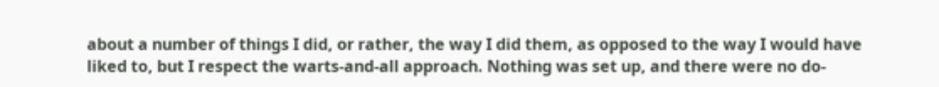about a number of things I did, or rather, the way I did them, as opposed to the way I would have liked to, but I respect the warts-and-all approach. Nothing was set up, and there were no do-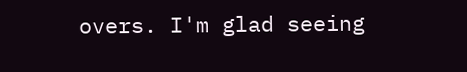overs. I'm glad seeing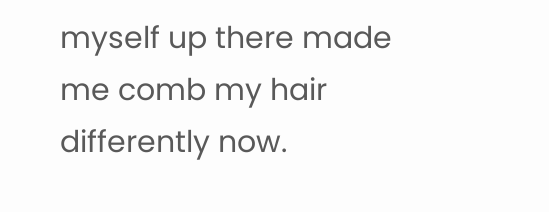myself up there made me comb my hair differently now.